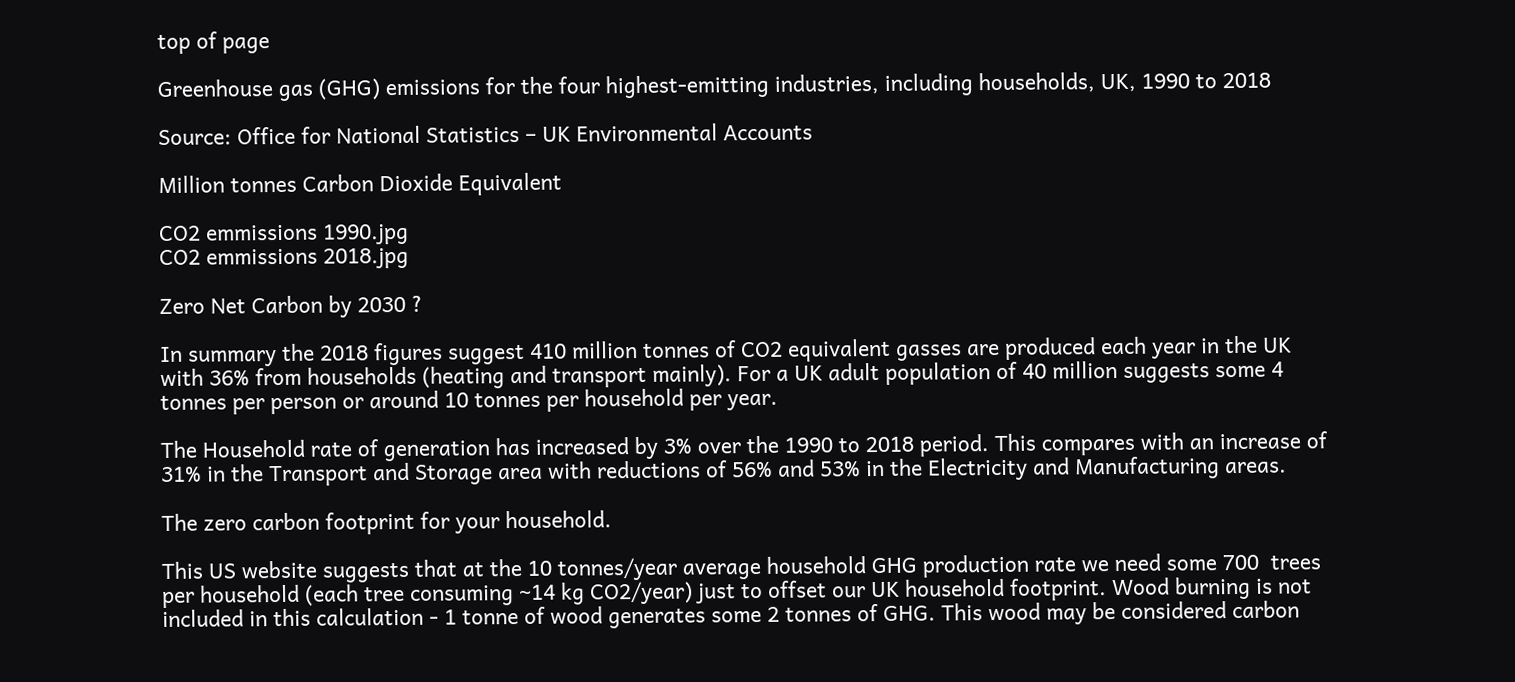top of page

Greenhouse gas (GHG) emissions for the four highest-emitting industries, including households, UK, 1990 to 2018

Source: Office for National Statistics – UK Environmental Accounts

Million tonnes Carbon Dioxide Equivalent

CO2 emmissions 1990.jpg
CO2 emmissions 2018.jpg

Zero Net Carbon by 2030 ?

In summary the 2018 figures suggest 410 million tonnes of CO2 equivalent gasses are produced each year in the UK with 36% from households (heating and transport mainly). For a UK adult population of 40 million suggests some 4 tonnes per person or around 10 tonnes per household per year.

The Household rate of generation has increased by 3% over the 1990 to 2018 period. This compares with an increase of 31% in the Transport and Storage area with reductions of 56% and 53% in the Electricity and Manufacturing areas.

The zero carbon footprint for your household.

This US website suggests that at the 10 tonnes/year average household GHG production rate we need some 700  trees per household (each tree consuming ~14 kg CO2/year) just to offset our UK household footprint. Wood burning is not included in this calculation - 1 tonne of wood generates some 2 tonnes of GHG. This wood may be considered carbon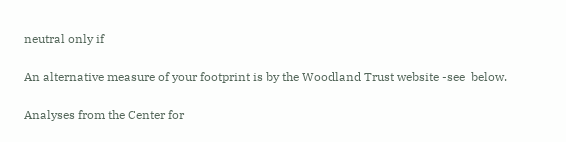neutral only if

An alternative measure of your footprint is by the Woodland Trust website -see  below.

Analyses from the Center for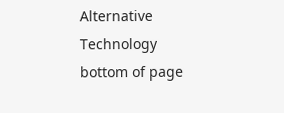Alternative Technology
bottom of page